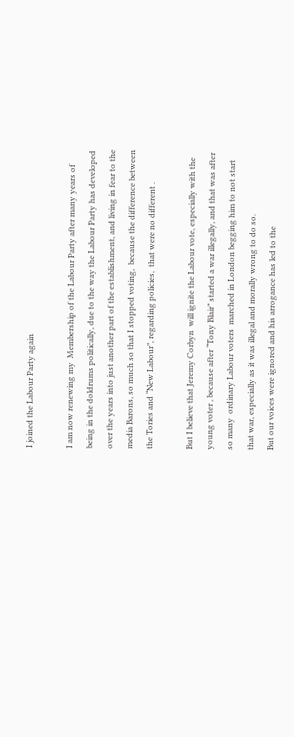I joined the Labour Party again

I am now renewing my  Membership of the Labour Party after many years of being in the doldrums politically, due to the way the Labour Party has developed over the years into just another part of the establishment, and living in fear to the  media Barons, so much so that I stopped voting,  because the difference between the Tories and “New Labour”, regarding policies,  that were no different .

But I believe that Jeremy Corbyn  will ignite the Labour vote, especially with the young voter , because after “Tony Blair” started a war illegally, and that was after so many  ordinary Labour voters  marched in London begging him to not start that war, especially as it was illegal and morally wrong to do so.                                                                                            But our voices were ignored and his arrogance has led to the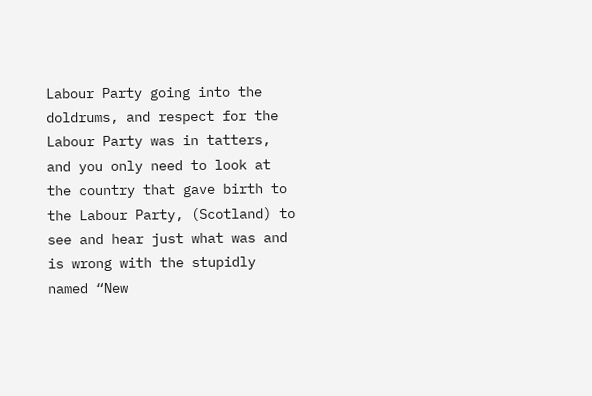Labour Party going into the doldrums, and respect for the Labour Party was in tatters, and you only need to look at the country that gave birth to the Labour Party, (Scotland) to see and hear just what was and is wrong with the stupidly named “New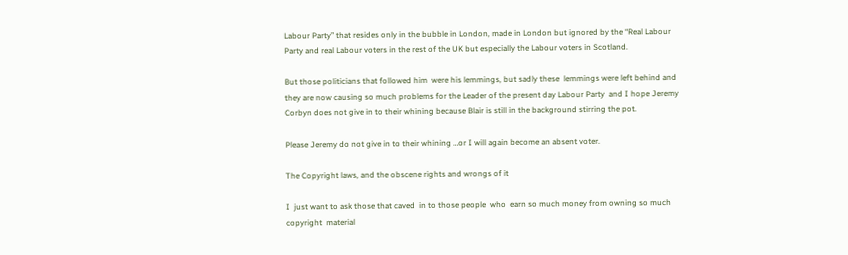Labour Party” that resides only in the bubble in London, made in London but ignored by the “Real Labour Party and real Labour voters in the rest of the UK but especially the Labour voters in Scotland.

But those politicians that followed him  were his lemmings, but sadly these  lemmings were left behind and they are now causing so much problems for the Leader of the present day Labour Party  and I hope Jeremy Corbyn does not give in to their whining because Blair is still in the background stirring the pot.

Please Jeremy do not give in to their whining …or I will again become an absent voter.

The Copyright laws, and the obscene rights and wrongs of it

I  just want to ask those that caved  in to those people  who  earn so much money from owning so much copyright  material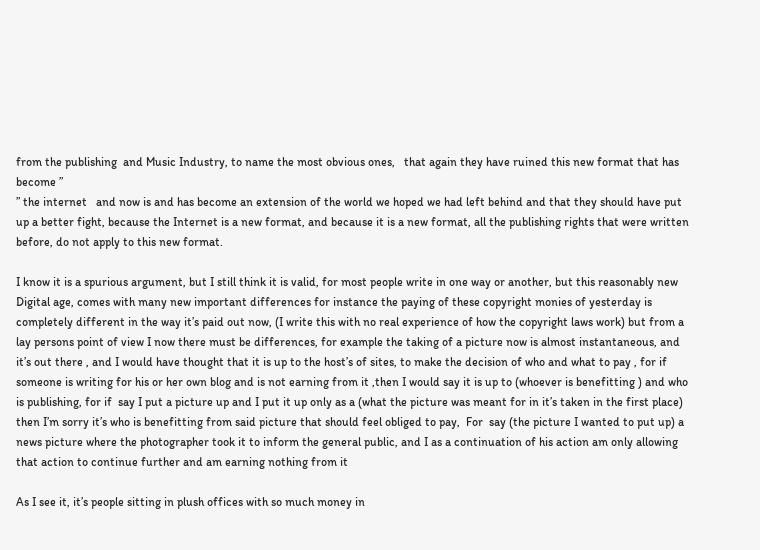from the publishing  and Music Industry, to name the most obvious ones,   that again they have ruined this new format that has become ”
” the internet   and now is and has become an extension of the world we hoped we had left behind and that they should have put up a better fight, because the Internet is a new format, and because it is a new format, all the publishing rights that were written before, do not apply to this new format.

I know it is a spurious argument, but I still think it is valid, for most people write in one way or another, but this reasonably new Digital age, comes with many new important differences for instance the paying of these copyright monies of yesterday is completely different in the way it’s paid out now, (I write this with no real experience of how the copyright laws work) but from a lay persons point of view I now there must be differences, for example the taking of a picture now is almost instantaneous, and it’s out there , and I would have thought that it is up to the host’s of sites, to make the decision of who and what to pay , for if someone is writing for his or her own blog and is not earning from it ,then I would say it is up to (whoever is benefitting ) and who is publishing, for if  say I put a picture up and I put it up only as a (what the picture was meant for in it’s taken in the first place) then I’m sorry it’s who is benefitting from said picture that should feel obliged to pay,  For  say (the picture I wanted to put up) a news picture where the photographer took it to inform the general public, and I as a continuation of his action am only allowing that action to continue further and am earning nothing from it

As I see it, it’s people sitting in plush offices with so much money in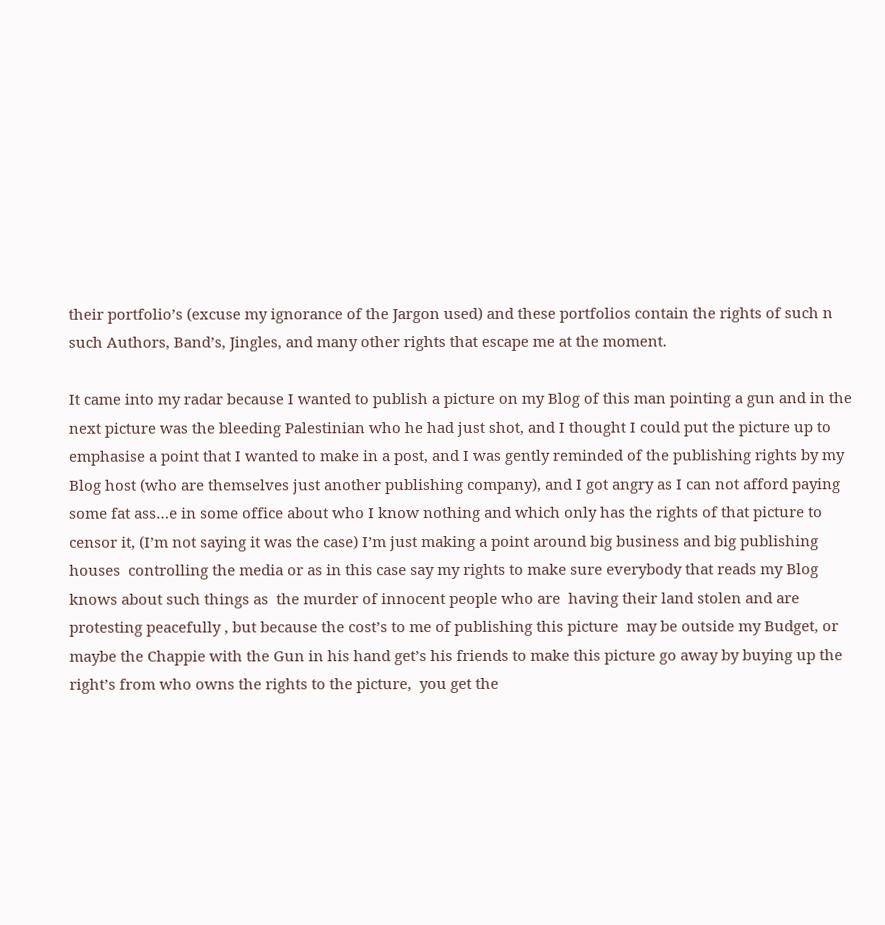their portfolio’s (excuse my ignorance of the Jargon used) and these portfolios contain the rights of such n such Authors, Band’s, Jingles, and many other rights that escape me at the moment.

It came into my radar because I wanted to publish a picture on my Blog of this man pointing a gun and in the next picture was the bleeding Palestinian who he had just shot, and I thought I could put the picture up to emphasise a point that I wanted to make in a post, and I was gently reminded of the publishing rights by my Blog host (who are themselves just another publishing company), and I got angry as I can not afford paying some fat ass…e in some office about who I know nothing and which only has the rights of that picture to censor it, (I’m not saying it was the case) I’m just making a point around big business and big publishing houses  controlling the media or as in this case say my rights to make sure everybody that reads my Blog knows about such things as  the murder of innocent people who are  having their land stolen and are protesting peacefully , but because the cost’s to me of publishing this picture  may be outside my Budget, or maybe the Chappie with the Gun in his hand get’s his friends to make this picture go away by buying up the right’s from who owns the rights to the picture,  you get the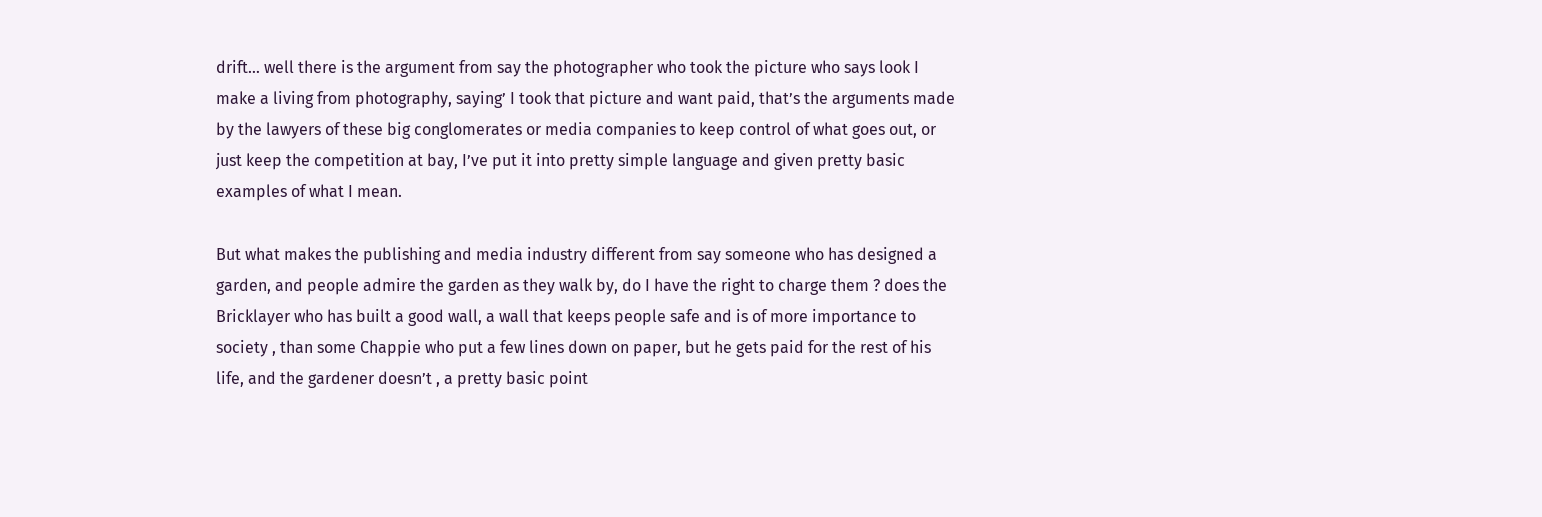drift… well there is the argument from say the photographer who took the picture who says look I make a living from photography, saying’ I took that picture and want paid, that’s the arguments made by the lawyers of these big conglomerates or media companies to keep control of what goes out, or just keep the competition at bay, I’ve put it into pretty simple language and given pretty basic examples of what I mean.

But what makes the publishing and media industry different from say someone who has designed a garden, and people admire the garden as they walk by, do I have the right to charge them ? does the Bricklayer who has built a good wall, a wall that keeps people safe and is of more importance to society , than some Chappie who put a few lines down on paper, but he gets paid for the rest of his life, and the gardener doesn’t , a pretty basic point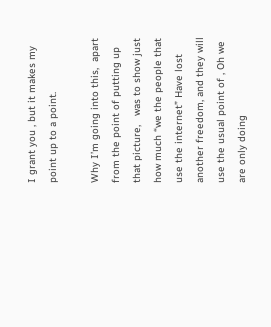I grant you , but it makes my point up to a point.

Why I’m going into this,  apart from the point of putting up that picture,   was to show just how much “we the people that use the internet” Have lost another freedom, and they will use the usual point of , Oh we are only doing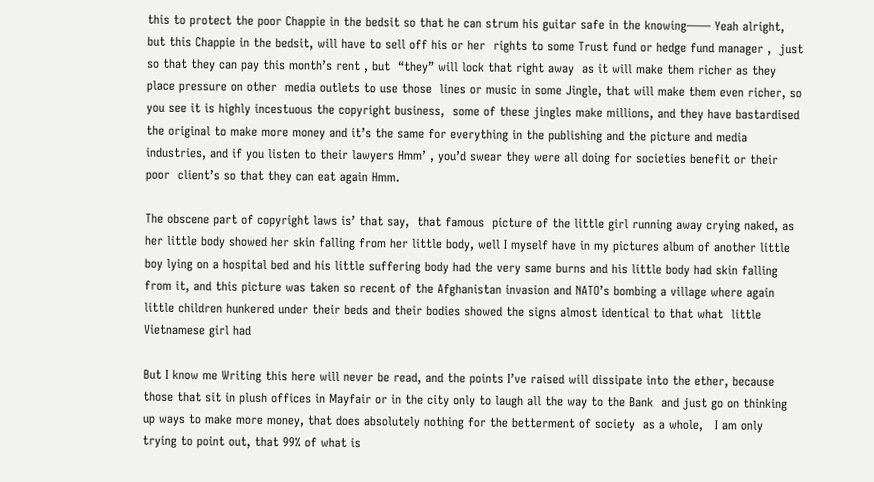this to protect the poor Chappie in the bedsit so that he can strum his guitar safe in the knowing—— Yeah alright, but this Chappie in the bedsit, will have to sell off his or her  rights to some Trust fund or hedge fund manager ,  just so that they can pay this month’s rent , but  “they” will lock that right away  as it will make them richer as they place pressure on other  media outlets to use those  lines or music in some Jingle, that will make them even richer, so you see it is highly incestuous the copyright business,  some of these jingles make millions, and they have bastardised the original to make more money and it’s the same for everything in the publishing and the picture and media industries, and if you listen to their lawyers Hmm’ , you’d swear they were all doing for societies benefit or their poor  client’s so that they can eat again Hmm.

The obscene part of copyright laws is’ that say,  that famous  picture of the little girl running away crying naked, as her little body showed her skin falling from her little body, well I myself have in my pictures album of another little boy lying on a hospital bed and his little suffering body had the very same burns and his little body had skin falling from it, and this picture was taken so recent of the Afghanistan invasion and NATO’s bombing a village where again little children hunkered under their beds and their bodies showed the signs almost identical to that what  little Vietnamese girl had

But I know me Writing this here will never be read, and the points I’ve raised will dissipate into the ether, because those that sit in plush offices in Mayfair or in the city only to laugh all the way to the Bank  and just go on thinking up ways to make more money, that does absolutely nothing for the betterment of society  as a whole,   I am only trying to point out, that 99% of what is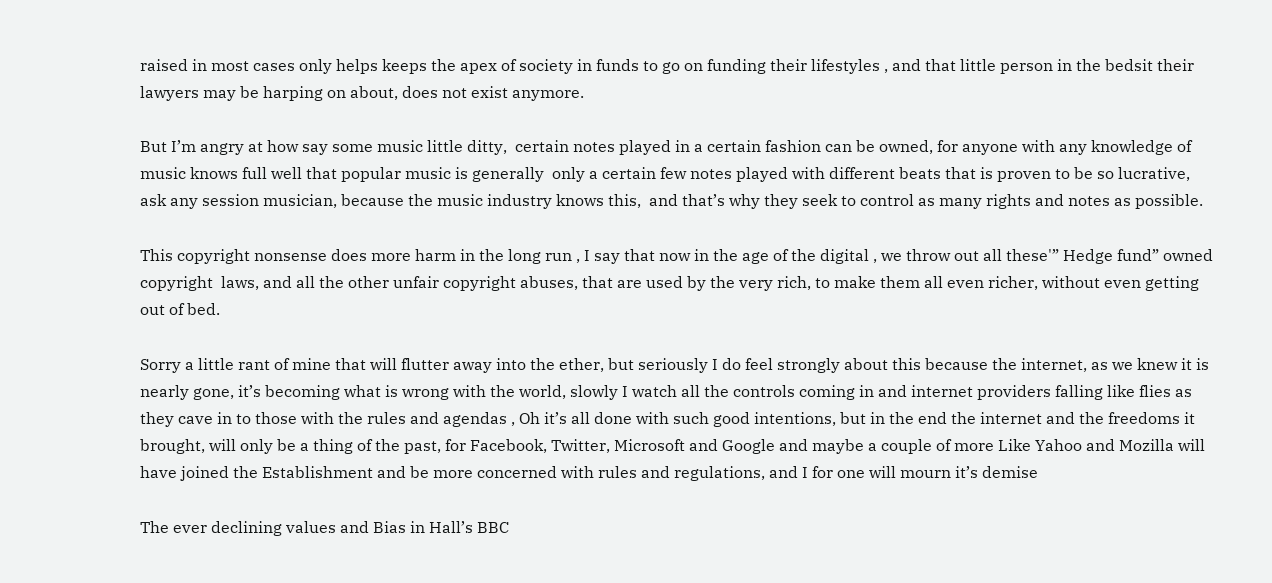raised in most cases only helps keeps the apex of society in funds to go on funding their lifestyles , and that little person in the bedsit their lawyers may be harping on about, does not exist anymore.

But I’m angry at how say some music little ditty,  certain notes played in a certain fashion can be owned, for anyone with any knowledge of music knows full well that popular music is generally  only a certain few notes played with different beats that is proven to be so lucrative, ask any session musician, because the music industry knows this,  and that’s why they seek to control as many rights and notes as possible.

This copyright nonsense does more harm in the long run , I say that now in the age of the digital , we throw out all these'” Hedge fund” owned copyright  laws, and all the other unfair copyright abuses, that are used by the very rich, to make them all even richer, without even getting out of bed.

Sorry a little rant of mine that will flutter away into the ether, but seriously I do feel strongly about this because the internet, as we knew it is nearly gone, it’s becoming what is wrong with the world, slowly I watch all the controls coming in and internet providers falling like flies as they cave in to those with the rules and agendas , Oh it’s all done with such good intentions, but in the end the internet and the freedoms it brought, will only be a thing of the past, for Facebook, Twitter, Microsoft and Google and maybe a couple of more Like Yahoo and Mozilla will have joined the Establishment and be more concerned with rules and regulations, and I for one will mourn it’s demise

The ever declining values and Bias in Hall’s BBC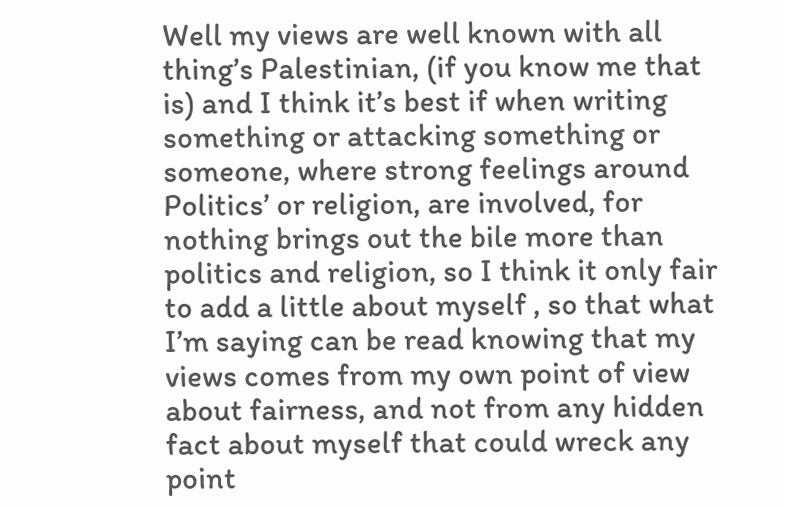Well my views are well known with all thing’s Palestinian, (if you know me that is) and I think it’s best if when writing something or attacking something or someone, where strong feelings around Politics’ or religion, are involved, for nothing brings out the bile more than politics and religion, so I think it only fair to add a little about myself , so that what I’m saying can be read knowing that my views comes from my own point of view about fairness, and not from any hidden fact about myself that could wreck any point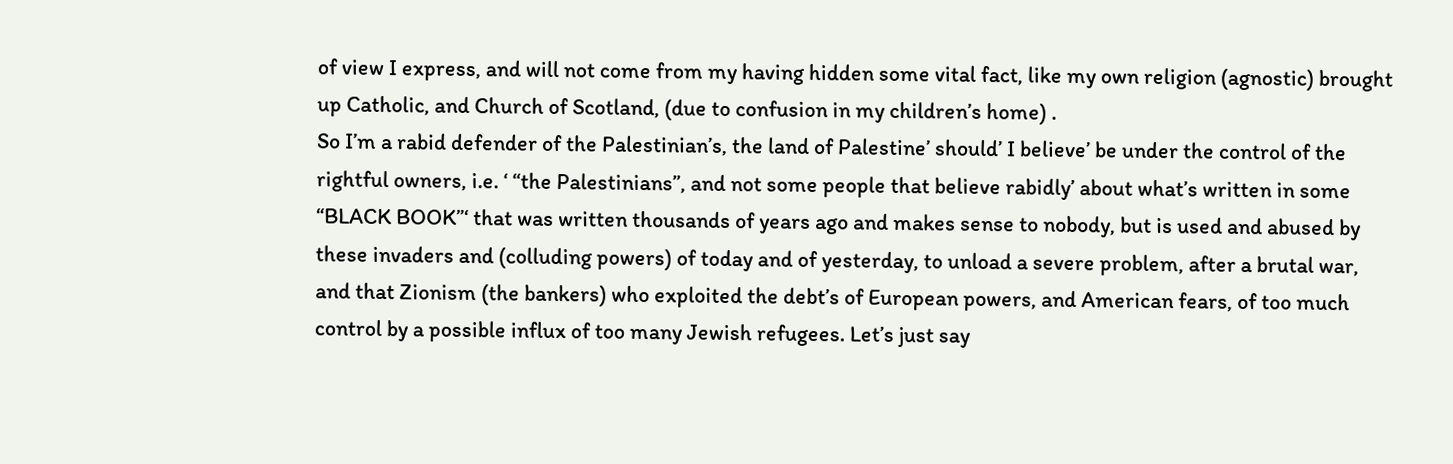of view I express, and will not come from my having hidden some vital fact, like my own religion (agnostic) brought up Catholic, and Church of Scotland, (due to confusion in my children’s home) .
So I’m a rabid defender of the Palestinian’s, the land of Palestine’ should’ I believe’ be under the control of the rightful owners, i.e. ‘ “the Palestinians”, and not some people that believe rabidly’ about what’s written in some “BLACK BOOK”‘ that was written thousands of years ago and makes sense to nobody, but is used and abused by these invaders and (colluding powers) of today and of yesterday, to unload a severe problem, after a brutal war, and that Zionism (the bankers) who exploited the debt’s of European powers, and American fears, of too much control by a possible influx of too many Jewish refugees. Let’s just say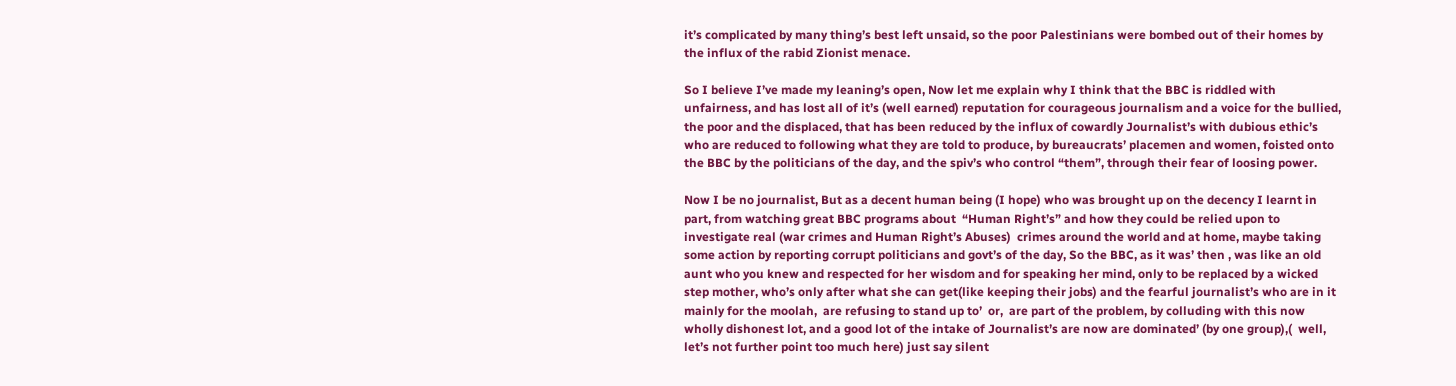it’s complicated by many thing’s best left unsaid, so the poor Palestinians were bombed out of their homes by the influx of the rabid Zionist menace.

So I believe I’ve made my leaning’s open, Now let me explain why I think that the BBC is riddled with unfairness, and has lost all of it’s (well earned) reputation for courageous journalism and a voice for the bullied, the poor and the displaced, that has been reduced by the influx of cowardly Journalist’s with dubious ethic’s who are reduced to following what they are told to produce, by bureaucrats’ placemen and women, foisted onto the BBC by the politicians of the day, and the spiv’s who control “them”, through their fear of loosing power.

Now I be no journalist, But as a decent human being (I hope) who was brought up on the decency I learnt in part, from watching great BBC programs about  “Human Right’s” and how they could be relied upon to investigate real (war crimes and Human Right’s Abuses)  crimes around the world and at home, maybe taking some action by reporting corrupt politicians and govt’s of the day, So the BBC, as it was’ then , was like an old aunt who you knew and respected for her wisdom and for speaking her mind, only to be replaced by a wicked step mother, who’s only after what she can get(like keeping their jobs) and the fearful journalist’s who are in it mainly for the moolah,  are refusing to stand up to’  or,  are part of the problem, by colluding with this now wholly dishonest lot, and a good lot of the intake of Journalist’s are now are dominated’ (by one group),(  well, let’s not further point too much here) just say silent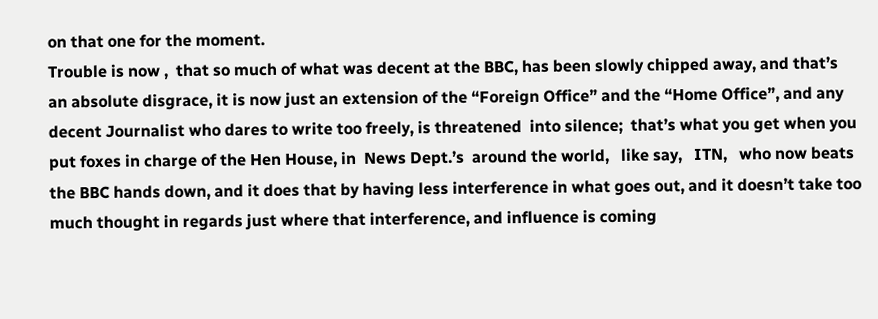on that one for the moment.                                                                                                                                                Trouble is now ,  that so much of what was decent at the BBC, has been slowly chipped away, and that’s  an absolute disgrace, it is now just an extension of the “Foreign Office” and the “Home Office”, and any decent Journalist who dares to write too freely, is threatened  into silence;  that’s what you get when you put foxes in charge of the Hen House, in  News Dept.’s  around the world,   like say,   ITN,   who now beats the BBC hands down, and it does that by having less interference in what goes out, and it doesn’t take too much thought in regards just where that interference, and influence is coming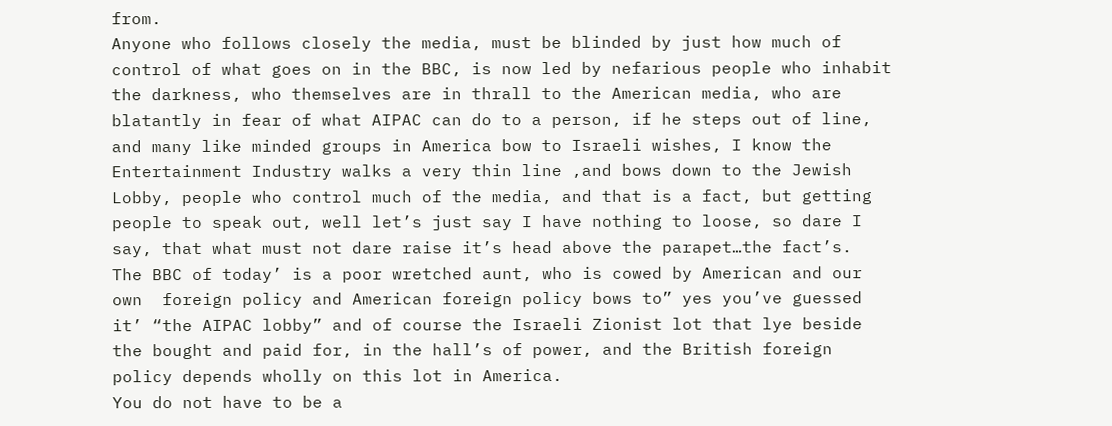from.
Anyone who follows closely the media, must be blinded by just how much of control of what goes on in the BBC, is now led by nefarious people who inhabit the darkness, who themselves are in thrall to the American media, who are blatantly in fear of what AIPAC can do to a person, if he steps out of line, and many like minded groups in America bow to Israeli wishes, I know the Entertainment Industry walks a very thin line ,and bows down to the Jewish Lobby, people who control much of the media, and that is a fact, but getting people to speak out, well let’s just say I have nothing to loose, so dare I say, that what must not dare raise it’s head above the parapet…the fact’s.
The BBC of today’ is a poor wretched aunt, who is cowed by American and our own  foreign policy and American foreign policy bows to” yes you’ve guessed it’ “the AIPAC lobby” and of course the Israeli Zionist lot that lye beside the bought and paid for, in the hall’s of power, and the British foreign policy depends wholly on this lot in America.
You do not have to be a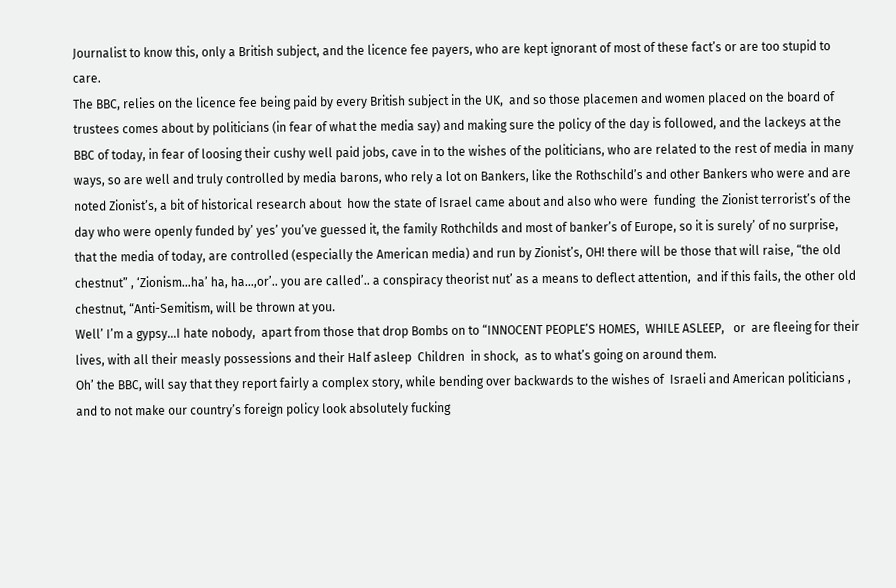Journalist to know this, only a British subject, and the licence fee payers, who are kept ignorant of most of these fact’s or are too stupid to care.
The BBC, relies on the licence fee being paid by every British subject in the UK,  and so those placemen and women placed on the board of trustees comes about by politicians (in fear of what the media say) and making sure the policy of the day is followed, and the lackeys at the BBC of today, in fear of loosing their cushy well paid jobs, cave in to the wishes of the politicians, who are related to the rest of media in many ways, so are well and truly controlled by media barons, who rely a lot on Bankers, like the Rothschild’s and other Bankers who were and are noted Zionist’s, a bit of historical research about  how the state of Israel came about and also who were  funding  the Zionist terrorist’s of the day who were openly funded by’ yes’ you’ve guessed it, the family Rothchilds and most of banker’s of Europe, so it is surely’ of no surprise, that the media of today, are controlled (especially the American media) and run by Zionist’s, OH! there will be those that will raise, “the old chestnut” , ‘Zionism…ha’ ha, ha…,or’.. you are called’.. a conspiracy theorist nut’ as a means to deflect attention,  and if this fails, the other old chestnut, “Anti-Semitism, will be thrown at you.
Well’ I’m a gypsy…I hate nobody,  apart from those that drop Bombs on to “INNOCENT PEOPLE’S HOMES,  WHILE ASLEEP,   or  are fleeing for their lives, with all their measly possessions and their Half asleep  Children  in shock,  as to what’s going on around them.
Oh’ the BBC, will say that they report fairly a complex story, while bending over backwards to the wishes of  Israeli and American politicians , and to not make our country’s foreign policy look absolutely fucking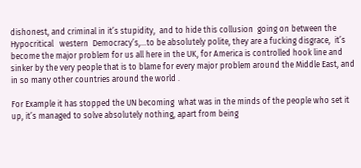dishonest, and criminal in it’s stupidity,  and to hide this collusion  going on between the Hypocritical   western  Democracy’s,…to be absolutely polite, they are a fucking disgrace,  it’s become the major problem for us all here in the UK, for America is controlled hook line and sinker by the very people that is to blame for every major problem around the Middle East, and in so many other countries around the world .

For Example it has stopped the UN becoming  what was in the minds of the people who set it up, it’s managed to solve absolutely nothing, apart from being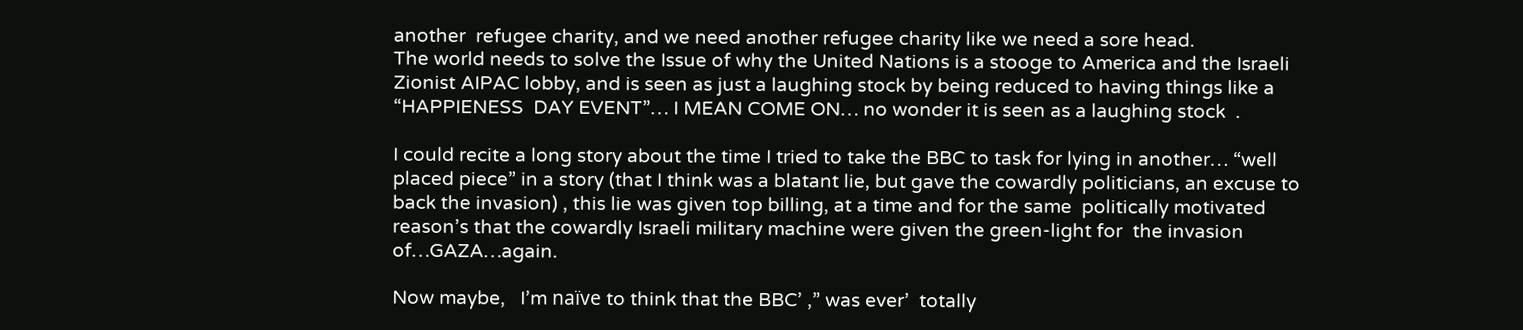another  refugee charity, and we need another refugee charity like we need a sore head.                                                                                                                                                              The world needs to solve the Issue of why the United Nations is a stooge to America and the Israeli Zionist AIPAC lobby, and is seen as just a laughing stock by being reduced to having things like a “HAPPIENESS  DAY EVENT”… I MEAN COME ON… no wonder it is seen as a laughing stock  .

I could recite a long story about the time I tried to take the BBC to task for lying in another… “well placed piece” in a story (that I think was a blatant lie, but gave the cowardly politicians, an excuse to back the invasion) , this lie was given top billing, at a time and for the same  politically motivated reason’s that the cowardly Israeli military machine were given the green-light for  the invasion of…GAZA…again.

Now maybe,   I’m naïve to think that the BBC’ ,” was ever’  totally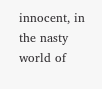innocent, in the nasty world of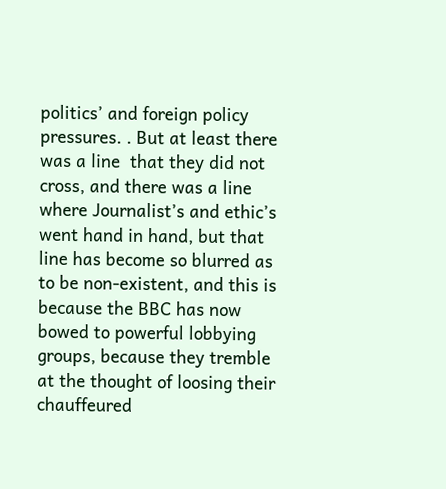politics’ and foreign policy pressures. . But at least there was a line  that they did not cross, and there was a line where Journalist’s and ethic’s went hand in hand, but that line has become so blurred as to be non-existent, and this is because the BBC has now bowed to powerful lobbying groups, because they tremble at the thought of loosing their chauffeured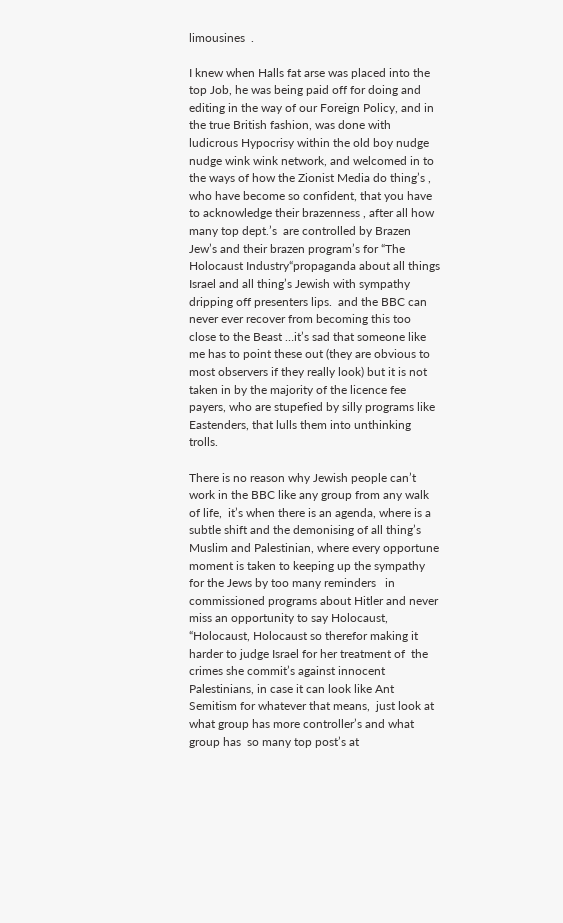limousines  .

I knew when Halls fat arse was placed into the top Job, he was being paid off for doing and editing in the way of our Foreign Policy, and in the true British fashion, was done with ludicrous Hypocrisy within the old boy nudge nudge wink wink network, and welcomed in to  the ways of how the Zionist Media do thing’s ,   who have become so confident, that you have to acknowledge their brazenness , after all how many top dept.’s  are controlled by Brazen Jew’s and their brazen program’s for “The Holocaust Industry“propaganda about all things Israel and all thing’s Jewish with sympathy dripping off presenters lips.  and the BBC can never ever recover from becoming this too close to the Beast …it’s sad that someone like me has to point these out (they are obvious to most observers if they really look) but it is not taken in by the majority of the licence fee payers, who are stupefied by silly programs like Eastenders, that lulls them into unthinking trolls.

There is no reason why Jewish people can’t work in the BBC like any group from any walk of life,  it’s when there is an agenda, where is a subtle shift and the demonising of all thing’s Muslim and Palestinian, where every opportune moment is taken to keeping up the sympathy for the Jews by too many reminders   in commissioned programs about Hitler and never miss an opportunity to say Holocaust, “Holocaust, Holocaust so therefor making it harder to judge Israel for her treatment of  the crimes she commit’s against innocent Palestinians, in case it can look like Ant Semitism for whatever that means,  just look at what group has more controller’s and what group has  so many top post’s at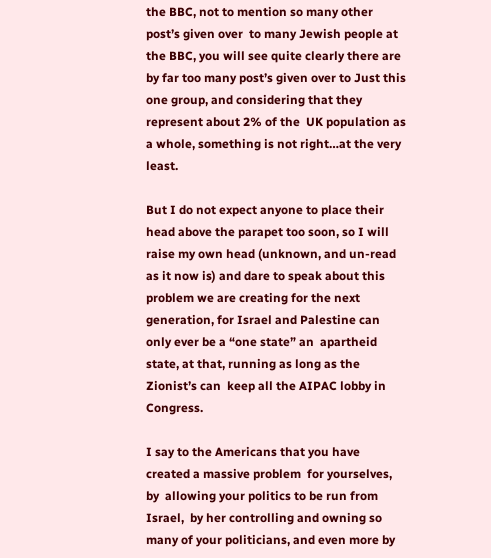the BBC, not to mention so many other post’s given over  to many Jewish people at the BBC, you will see quite clearly there are by far too many post’s given over to Just this one group, and considering that they represent about 2% of the  UK population as a whole, something is not right…at the very least.

But I do not expect anyone to place their head above the parapet too soon, so I will raise my own head (unknown, and un-read as it now is) and dare to speak about this problem we are creating for the next generation, for Israel and Palestine can only ever be a “one state” an  apartheid state, at that, running as long as the Zionist’s can  keep all the AIPAC lobby in Congress.

I say to the Americans that you have created a massive problem  for yourselves, by  allowing your politics to be run from Israel,  by her controlling and owning so many of your politicians, and even more by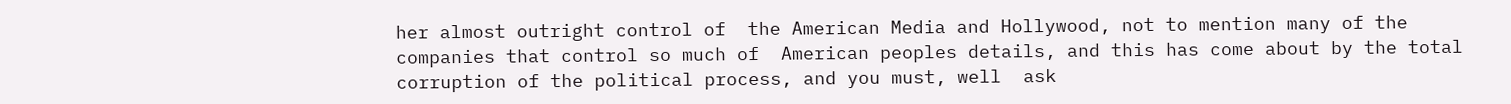her almost outright control of  the American Media and Hollywood, not to mention many of the companies that control so much of  American peoples details, and this has come about by the total corruption of the political process, and you must, well  ask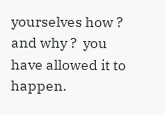yourselves how ? and why ?  you have allowed it to happen.